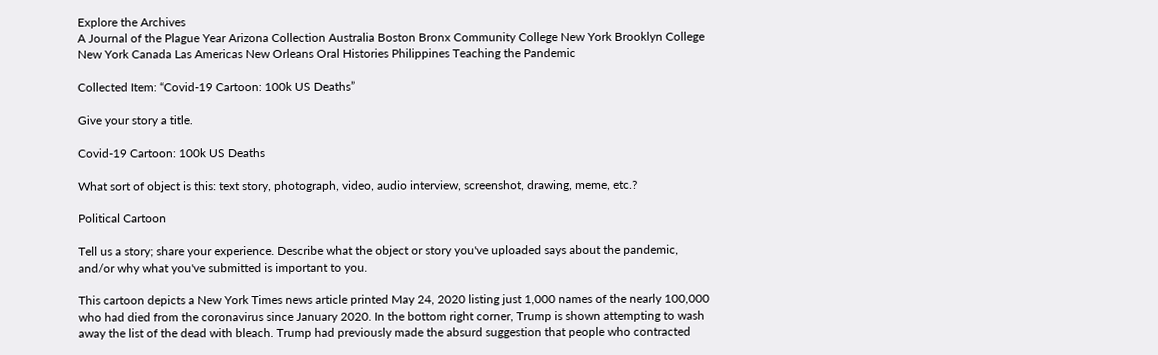Explore the Archives
A Journal of the Plague Year Arizona Collection Australia Boston Bronx Community College New York Brooklyn College New York Canada Las Americas New Orleans Oral Histories Philippines Teaching the Pandemic

Collected Item: “Covid-19 Cartoon: 100k US Deaths”

Give your story a title.

Covid-19 Cartoon: 100k US Deaths

What sort of object is this: text story, photograph, video, audio interview, screenshot, drawing, meme, etc.?

Political Cartoon

Tell us a story; share your experience. Describe what the object or story you've uploaded says about the pandemic, and/or why what you've submitted is important to you.

This cartoon depicts a New York Times news article printed May 24, 2020 listing just 1,000 names of the nearly 100,000 who had died from the coronavirus since January 2020. In the bottom right corner, Trump is shown attempting to wash away the list of the dead with bleach. Trump had previously made the absurd suggestion that people who contracted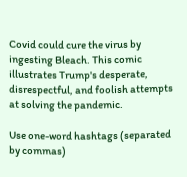Covid could cure the virus by ingesting Bleach. This comic illustrates Trump's desperate, disrespectful, and foolish attempts at solving the pandemic.

Use one-word hashtags (separated by commas)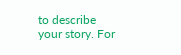to describe your story. For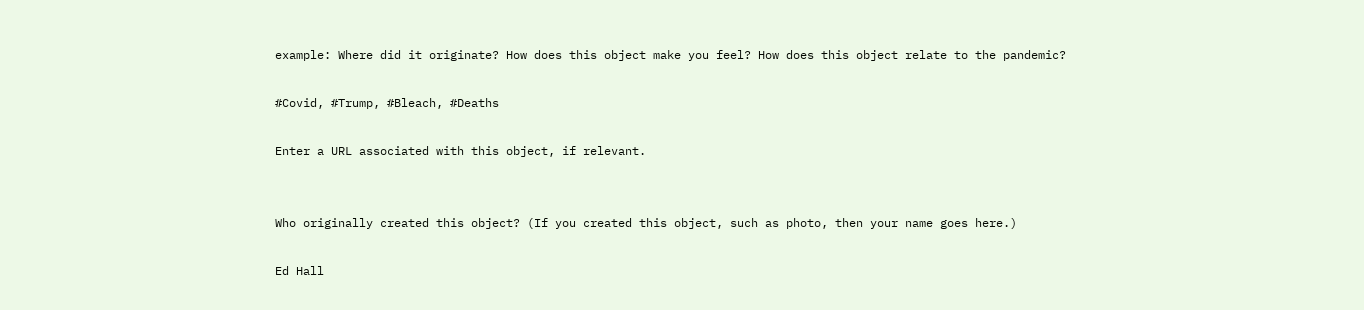example: Where did it originate? How does this object make you feel? How does this object relate to the pandemic?

#Covid, #Trump, #Bleach, #Deaths

Enter a URL associated with this object, if relevant.


Who originally created this object? (If you created this object, such as photo, then your name goes here.)

Ed Hall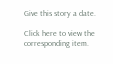Give this story a date.

Click here to view the corresponding item.